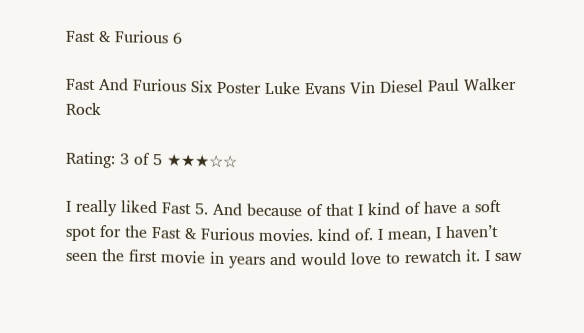Fast & Furious 6

Fast And Furious Six Poster Luke Evans Vin Diesel Paul Walker Rock

Rating: 3 of 5 ★★★☆☆

I really liked Fast 5. And because of that I kind of have a soft spot for the Fast & Furious movies. kind of. I mean, I haven’t seen the first movie in years and would love to rewatch it. I saw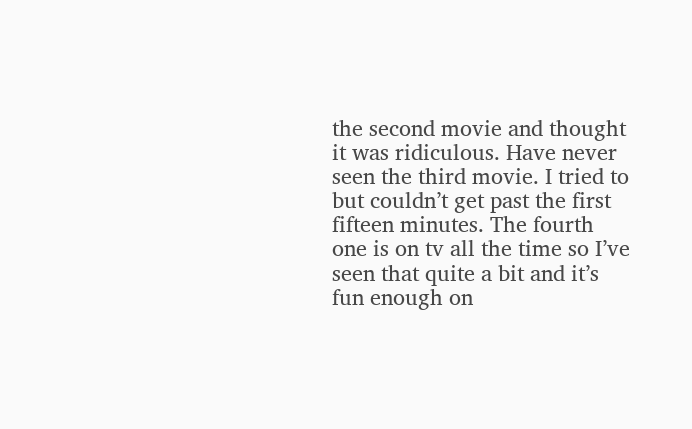the second movie and thought it was ridiculous. Have never seen the third movie. I tried to but couldn’t get past the first fifteen minutes. The fourth one is on tv all the time so I’ve seen that quite a bit and it’s fun enough on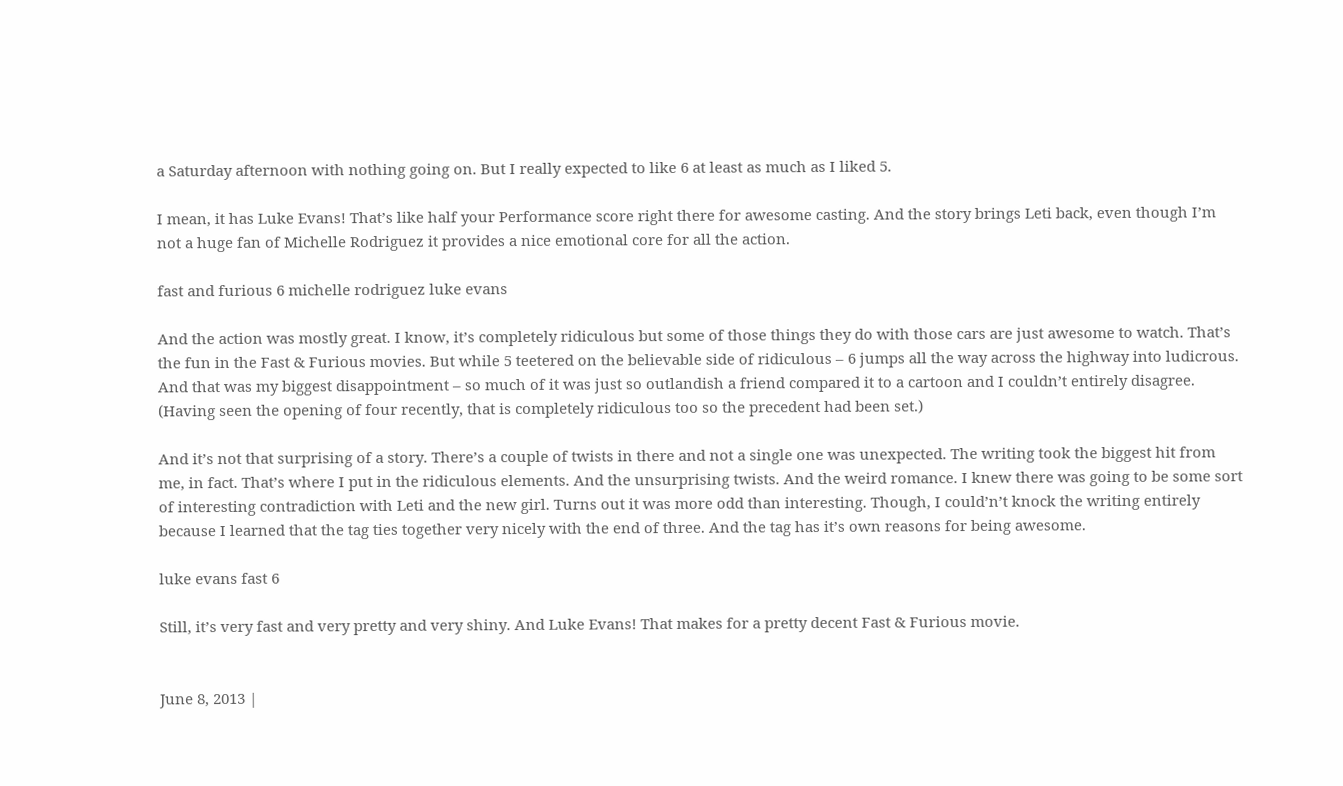a Saturday afternoon with nothing going on. But I really expected to like 6 at least as much as I liked 5.

I mean, it has Luke Evans! That’s like half your Performance score right there for awesome casting. And the story brings Leti back, even though I’m not a huge fan of Michelle Rodriguez it provides a nice emotional core for all the action.

fast and furious 6 michelle rodriguez luke evans

And the action was mostly great. I know, it’s completely ridiculous but some of those things they do with those cars are just awesome to watch. That’s the fun in the Fast & Furious movies. But while 5 teetered on the believable side of ridiculous – 6 jumps all the way across the highway into ludicrous. And that was my biggest disappointment – so much of it was just so outlandish a friend compared it to a cartoon and I couldn’t entirely disagree. (Having seen the opening of four recently, that is completely ridiculous too so the precedent had been set.)

And it’s not that surprising of a story. There’s a couple of twists in there and not a single one was unexpected. The writing took the biggest hit from me, in fact. That’s where I put in the ridiculous elements. And the unsurprising twists. And the weird romance. I knew there was going to be some sort of interesting contradiction with Leti and the new girl. Turns out it was more odd than interesting. Though, I could’n’t knock the writing entirely because I learned that the tag ties together very nicely with the end of three. And the tag has it’s own reasons for being awesome.

luke evans fast 6

Still, it’s very fast and very pretty and very shiny. And Luke Evans! That makes for a pretty decent Fast & Furious movie.


June 8, 2013 |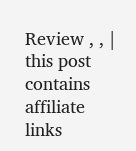Review , , | this post contains affiliate links